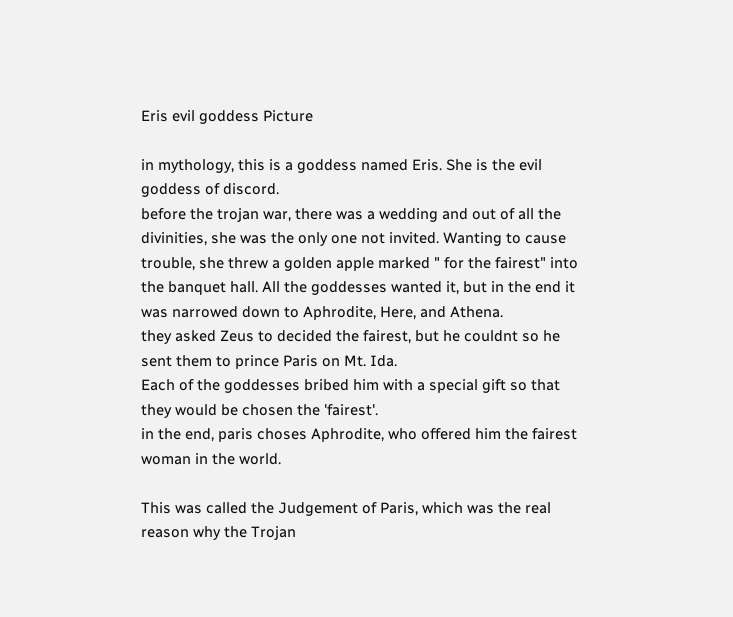Eris evil goddess Picture

in mythology, this is a goddess named Eris. She is the evil goddess of discord.
before the trojan war, there was a wedding and out of all the divinities, she was the only one not invited. Wanting to cause trouble, she threw a golden apple marked " for the fairest" into the banquet hall. All the goddesses wanted it, but in the end it was narrowed down to Aphrodite, Here, and Athena.
they asked Zeus to decided the fairest, but he couldnt so he sent them to prince Paris on Mt. Ida.
Each of the goddesses bribed him with a special gift so that they would be chosen the 'fairest'.
in the end, paris choses Aphrodite, who offered him the fairest woman in the world.

This was called the Judgement of Paris, which was the real reason why the Trojan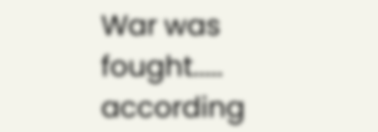War was fought.....
according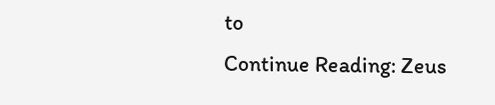to
Continue Reading: Zeus